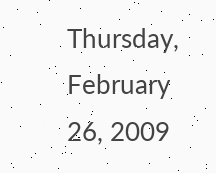Thursday, February 26, 2009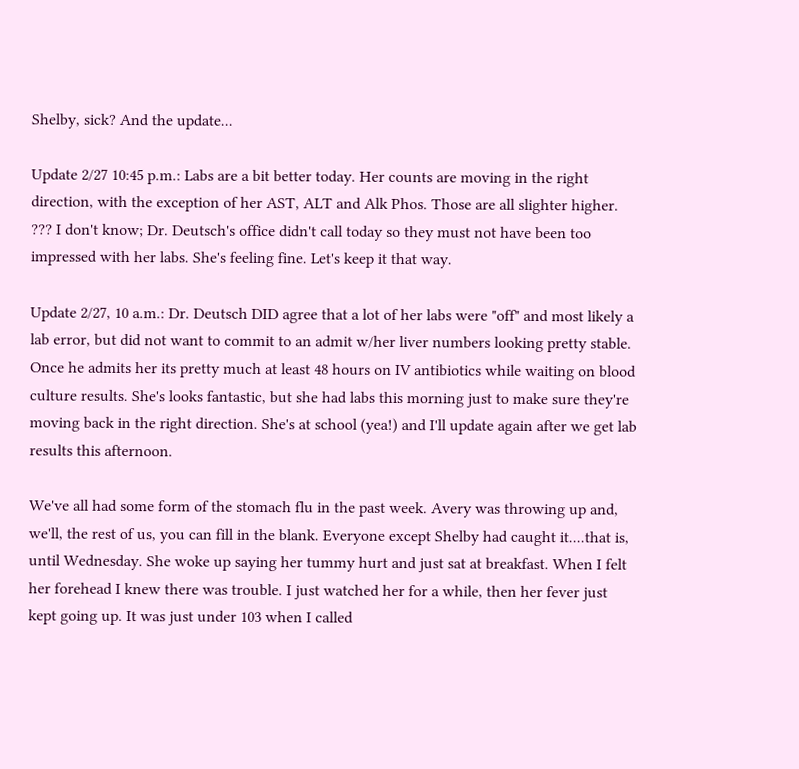Shelby, sick? And the update...

Update 2/27 10:45 p.m.: Labs are a bit better today. Her counts are moving in the right direction, with the exception of her AST, ALT and Alk Phos. Those are all slighter higher. ??? I don't know; Dr. Deutsch's office didn't call today so they must not have been too impressed with her labs. She's feeling fine. Let's keep it that way.

Update 2/27, 10 a.m.: Dr. Deutsch DID agree that a lot of her labs were "off" and most likely a lab error, but did not want to commit to an admit w/her liver numbers looking pretty stable. Once he admits her its pretty much at least 48 hours on IV antibiotics while waiting on blood culture results. She's looks fantastic, but she had labs this morning just to make sure they're moving back in the right direction. She's at school (yea!) and I'll update again after we get lab results this afternoon.

We've all had some form of the stomach flu in the past week. Avery was throwing up and, we'll, the rest of us, you can fill in the blank. Everyone except Shelby had caught it....that is, until Wednesday. She woke up saying her tummy hurt and just sat at breakfast. When I felt her forehead I knew there was trouble. I just watched her for a while, then her fever just kept going up. It was just under 103 when I called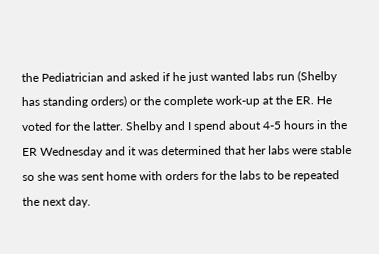the Pediatrician and asked if he just wanted labs run (Shelby has standing orders) or the complete work-up at the ER. He voted for the latter. Shelby and I spend about 4-5 hours in the ER Wednesday and it was determined that her labs were stable so she was sent home with orders for the labs to be repeated the next day.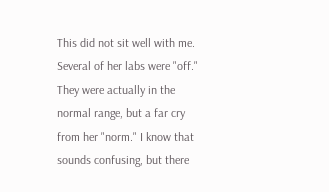This did not sit well with me. Several of her labs were "off." They were actually in the normal range, but a far cry from her "norm." I know that sounds confusing, but there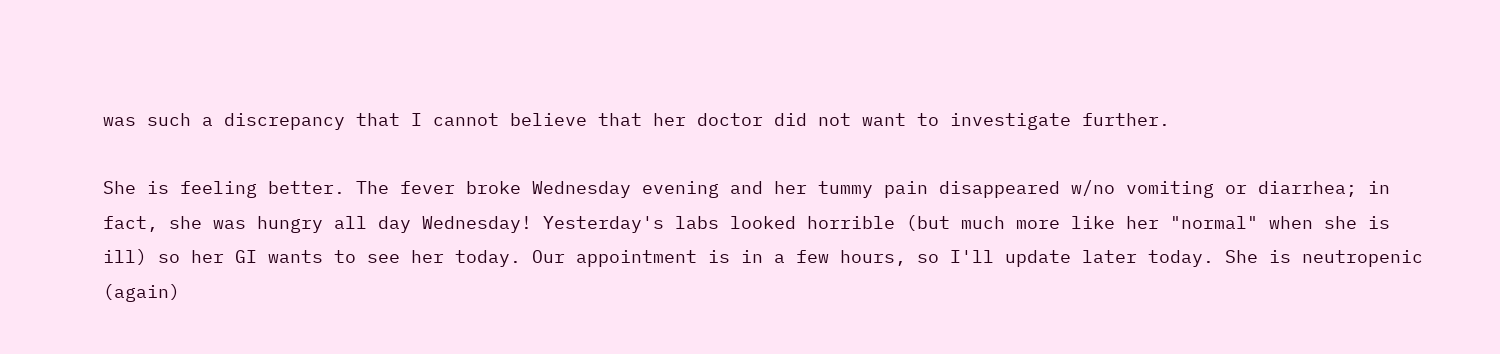was such a discrepancy that I cannot believe that her doctor did not want to investigate further.

She is feeling better. The fever broke Wednesday evening and her tummy pain disappeared w/no vomiting or diarrhea; in fact, she was hungry all day Wednesday! Yesterday's labs looked horrible (but much more like her "normal" when she is ill) so her GI wants to see her today. Our appointment is in a few hours, so I'll update later today. She is neutropenic
(again)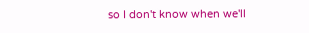so I don't know when we'll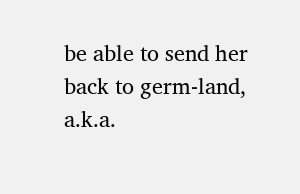be able to send her back to germ-land, a.k.a.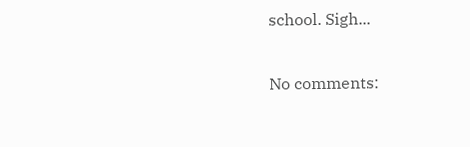school. Sigh...

No comments: